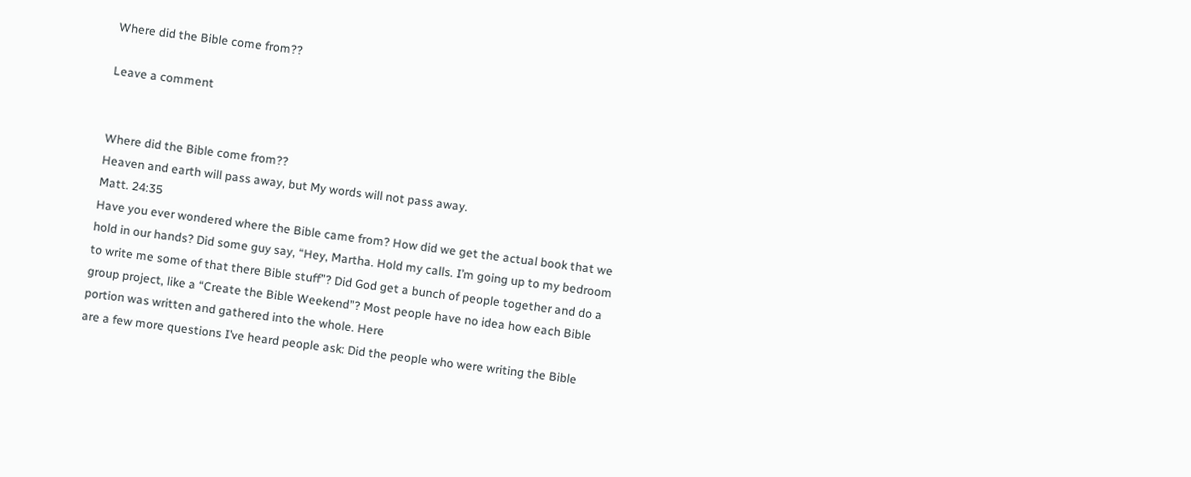Where did the Bible come from??

Leave a comment


Where did the Bible come from??
Heaven and earth will pass away, but My words will not pass away.
Matt. 24:35
Have you ever wondered where the Bible came from? How did we get the actual book that we hold in our hands? Did some guy say, “Hey, Martha. Hold my calls. I’m going up to my bedroom to write me some of that there Bible stuff”? Did God get a bunch of people together and do a group project, like a “Create the Bible Weekend”? Most people have no idea how each Bible portion was written and gathered into the whole. Here
are a few more questions I’ve heard people ask: Did the people who were writing the Bible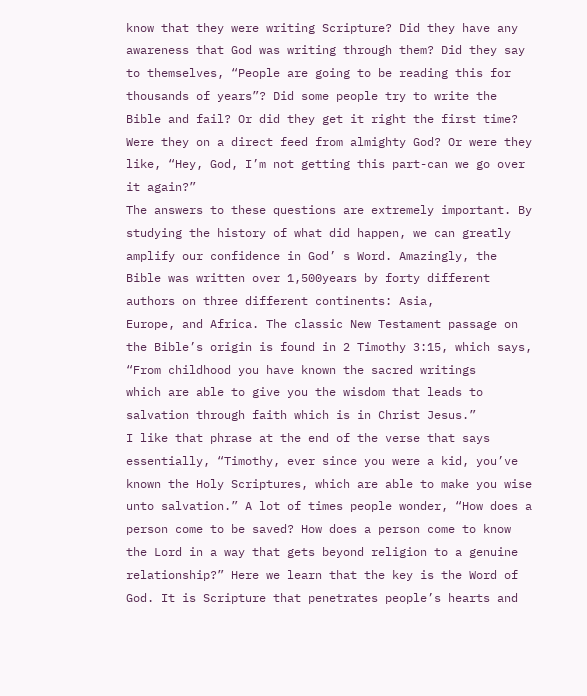know that they were writing Scripture? Did they have any awareness that God was writing through them? Did they say to themselves, “People are going to be reading this for thousands of years”? Did some people try to write the Bible and fail? Or did they get it right the first time? Were they on a direct feed from almighty God? Or were they
like, “Hey, God, I’m not getting this part-can we go over it again?”
The answers to these questions are extremely important. By studying the history of what did happen, we can greatly amplify our confidence in God’ s Word. Amazingly, the Bible was written over 1,500years by forty different authors on three different continents: Asia,
Europe, and Africa. The classic New Testament passage on the Bible’s origin is found in 2 Timothy 3:15, which says, “From childhood you have known the sacred writings
which are able to give you the wisdom that leads to salvation through faith which is in Christ Jesus.”
I like that phrase at the end of the verse that says essentially, “Timothy, ever since you were a kid, you’ve known the Holy Scriptures, which are able to make you wise unto salvation.” A lot of times people wonder, “How does a person come to be saved? How does a person come to know the Lord in a way that gets beyond religion to a genuine relationship?” Here we learn that the key is the Word of God. It is Scripture that penetrates people’s hearts and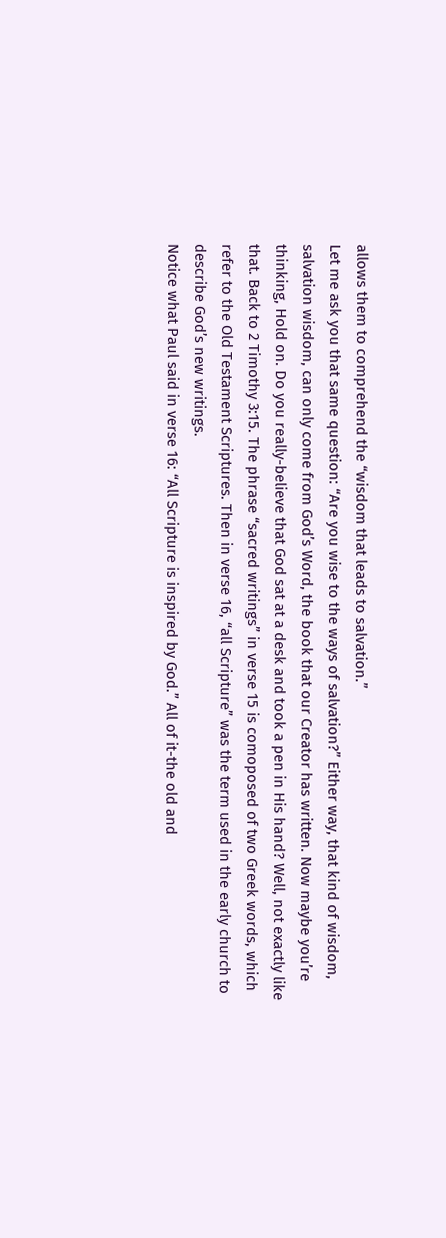allows them to comprehend the “wisdom that leads to salvation.”
Let me ask you that same question: “Are you wise to the ways of salvation?” Either way, that kind of wisdom, salvation wisdom, can only come from God’s Word, the book that our Creator has written. Now maybe you’re thinking, Hold on. Do you really-believe that God sat at a desk and took a pen in His hand? Well, not exactly like that. Back to 2 Timothy 3:15. The phrase “sacred writings” in verse 15 is comoposed of two Greek words, which refer to the Old Testament Scriptures. Then in verse 16, “all Scripture” was the term used in the early church to describe God’s new writings.
Notice what Paul said in verse 16: “All Scripture is inspired by God.” All of it-the old and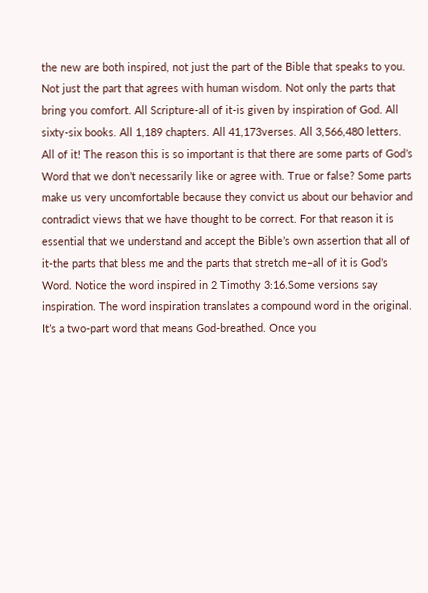the new are both inspired, not just the part of the Bible that speaks to you. Not just the part that agrees with human wisdom. Not only the parts that bring you comfort. All Scripture-all of it-is given by inspiration of God. All sixty-six books. All 1,189 chapters. All 41,173verses. All 3,566,480 letters. All of it! The reason this is so important is that there are some parts of God’s Word that we don’t necessarily like or agree with. True or false? Some parts make us very uncomfortable because they convict us about our behavior and contradict views that we have thought to be correct. For that reason it is essential that we understand and accept the Bible’s own assertion that all of it-the parts that bless me and the parts that stretch me–all of it is God’s Word. Notice the word inspired in 2 Timothy 3:16.Some versions say inspiration. The word inspiration translates a compound word in the original. It’s a two-part word that means God-breathed. Once you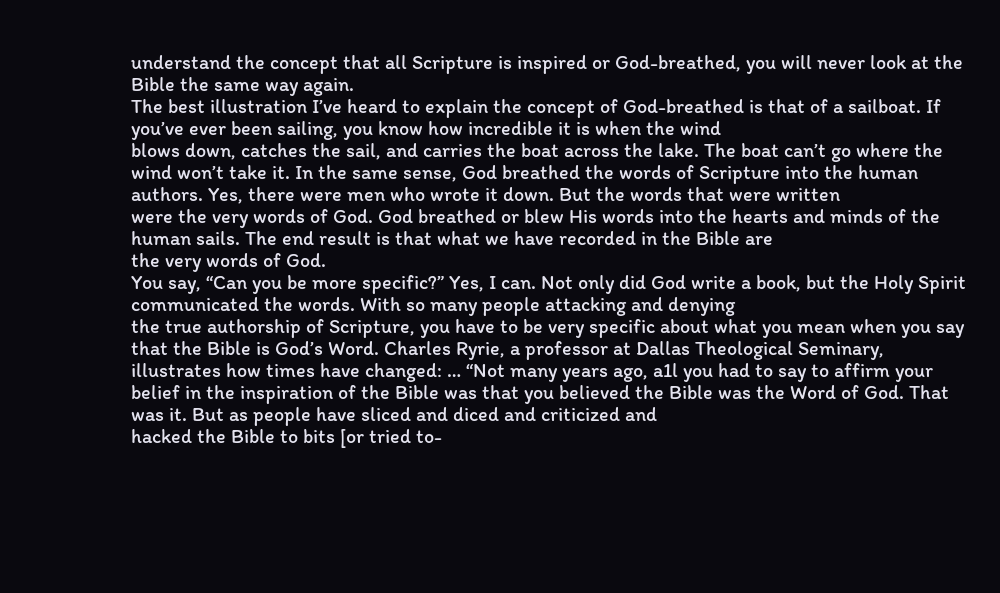understand the concept that all Scripture is inspired or God-breathed, you will never look at the Bible the same way again.
The best illustration I’ve heard to explain the concept of God-breathed is that of a sailboat. If you’ve ever been sailing, you know how incredible it is when the wind
blows down, catches the sail, and carries the boat across the lake. The boat can’t go where the wind won’t take it. In the same sense, God breathed the words of Scripture into the human authors. Yes, there were men who wrote it down. But the words that were written
were the very words of God. God breathed or blew His words into the hearts and minds of the human sails. The end result is that what we have recorded in the Bible are
the very words of God.
You say, “Can you be more specific?” Yes, I can. Not only did God write a book, but the Holy Spirit communicated the words. With so many people attacking and denying
the true authorship of Scripture, you have to be very specific about what you mean when you say that the Bible is God’s Word. Charles Ryrie, a professor at Dallas Theological Seminary, illustrates how times have changed: … “Not many years ago, a1l you had to say to affirm your belief in the inspiration of the Bible was that you believed the Bible was the Word of God. That was it. But as people have sliced and diced and criticized and
hacked the Bible to bits [or tried to-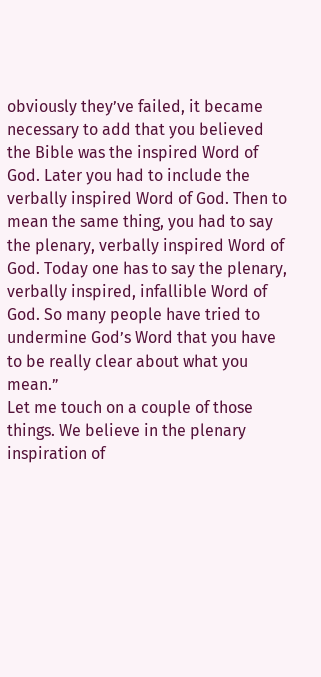obviously they’ve failed, it became necessary to add that you believed the Bible was the inspired Word of God. Later you had to include the verbally inspired Word of God. Then to mean the same thing, you had to say the plenary, verbally inspired Word of God. Today one has to say the plenary, verbally inspired, infallible Word of God. So many people have tried to undermine God’s Word that you have to be really clear about what you mean.”
Let me touch on a couple of those things. We believe in the plenary inspiration of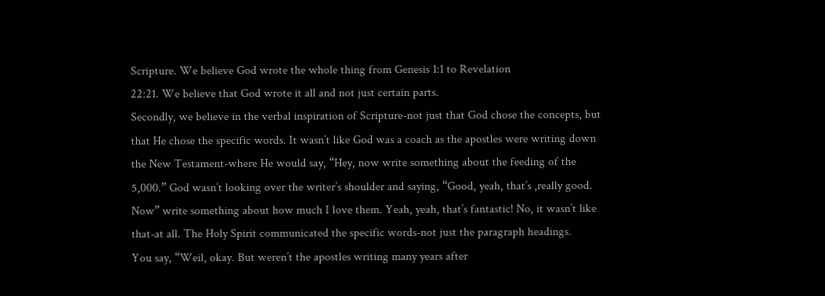Scripture. We believe God wrote the whole thing from Genesis 1:1 to Revelation
22:21. We believe that God wrote it all and not just certain parts.
Secondly, we believe in the verbal inspiration of Scripture-not just that God chose the concepts, but that He chose the specific words. It wasn’t like God was a coach as the apostles were writing down the New Testament-where He would say, “Hey, now write something about the feeding of the 5,000.” God wasn’t looking over the writer’s shoulder and saying, “Good, yeah, that’s ,really good. Now” write something about how much I love them. Yeah, yeah, that’s fantastic! No, it wasn’t like that-at all. The Holy Spirit communicated the specific words-not just the paragraph headings.
You say, “Weil, okay. But weren’t the apostles writing many years after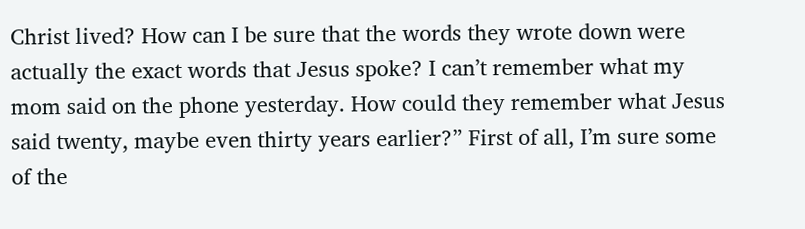Christ lived? How can I be sure that the words they wrote down were actually the exact words that Jesus spoke? I can’t remember what my mom said on the phone yesterday. How could they remember what Jesus said twenty, maybe even thirty years earlier?” First of all, I’m sure some of the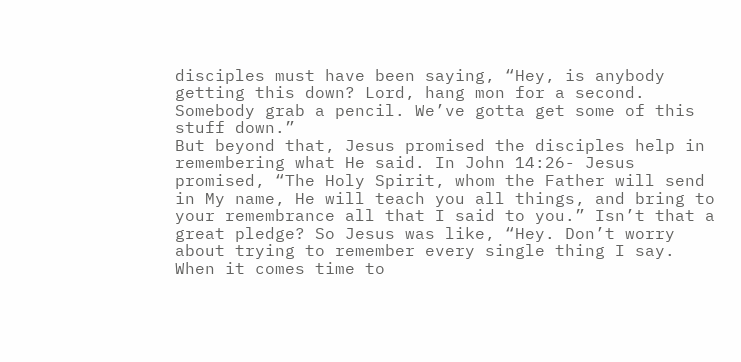disciples must have been saying, “Hey, is anybody getting this down? Lord, hang mon for a second. Somebody grab a pencil. We’ve gotta get some of this stuff down.”
But beyond that, Jesus promised the disciples help in remembering what He said. In John 14:26- Jesus promised, “The Holy Spirit, whom the Father will send in My name, He will teach you all things, and bring to your remembrance all that I said to you.” Isn’t that a great pledge? So Jesus was like, “Hey. Don’t worry about trying to remember every single thing I say. When it comes time to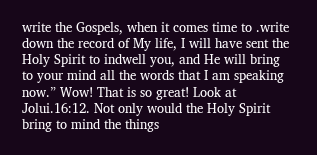write the Gospels, when it comes time to .write down the record of My life, I will have sent the Holy Spirit to indwell you, and He will bring to your mind all the words that I am speaking now.” Wow! That is so great! Look at Jolui.16:12. Not only would the Holy Spirit bring to mind the things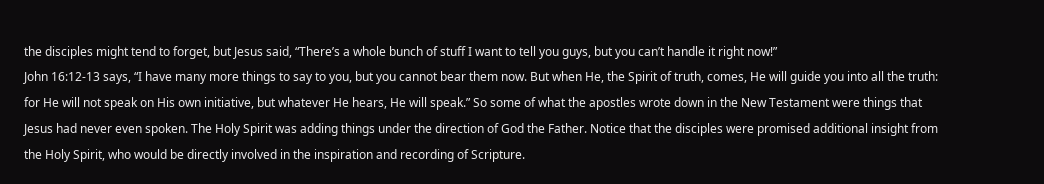the disciples might tend to forget, but Jesus said, “There’s a whole bunch of stuff I want to tell you guys, but you can’t handle it right now!”
John 16:12-13 says, “I have many more things to say to you, but you cannot bear them now. But when He, the Spirit of truth, comes, He will guide you into all the truth: for He will not speak on His own initiative, but whatever He hears, He will speak.” So some of what the apostles wrote down in the New Testament were things that Jesus had never even spoken. The Holy Spirit was adding things under the direction of God the Father. Notice that the disciples were promised additional insight from the Holy Spirit, who would be directly involved in the inspiration and recording of Scripture.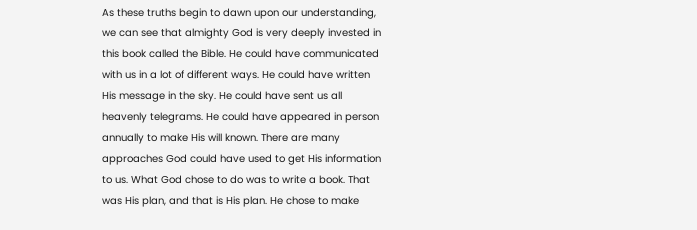As these truths begin to dawn upon our understanding, we can see that almighty God is very deeply invested in this book called the Bible. He could have communicated with us in a lot of different ways. He could have written His message in the sky. He could have sent us all heavenly telegrams. He could have appeared in person annually to make His will known. There are many approaches God could have used to get His information
to us. What God chose to do was to write a book. That was His plan, and that is His plan. He chose to make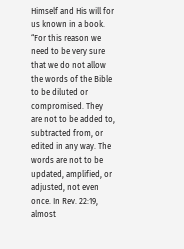Himself and His will for us known in a book.
“For this reason we need to be very sure that we do not allow the words of the Bible to be diluted or compromised. They are not to be added to, subtracted from, or edited in any way. The words are not to be updated, amplified, or adjusted, not even once. In Rev. 22:19, almost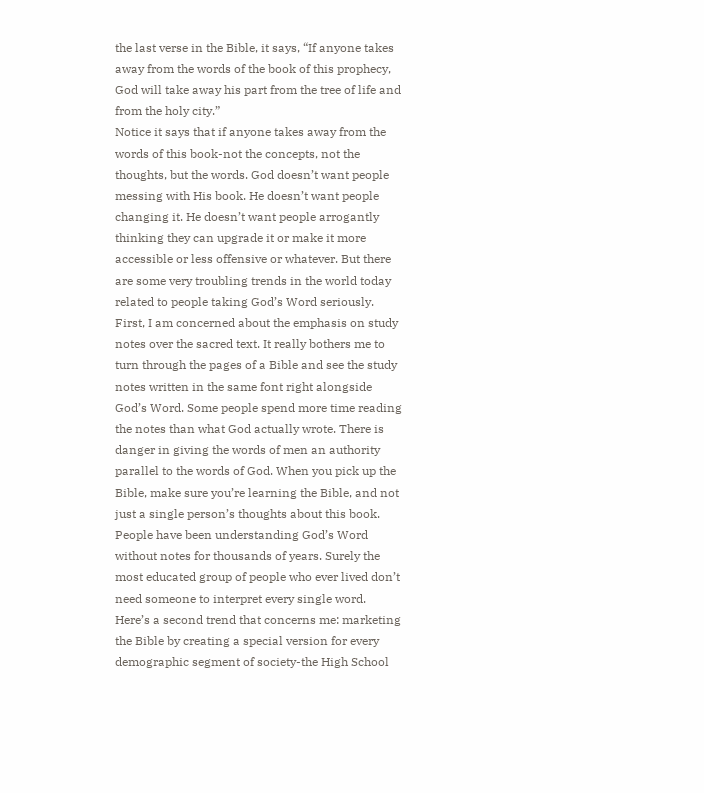the last verse in the Bible, it says, “If anyone takes away from the words of the book of this prophecy, God will take away his part from the tree of life and from the holy city.”
Notice it says that if anyone takes away from the words of this book-not the concepts, not the thoughts, but the words. God doesn’t want people messing with His book. He doesn’t want people changing it. He doesn’t want people arrogantly thinking they can upgrade it or make it more accessible or less offensive or whatever. But there are some very troubling trends in the world today related to people taking God’s Word seriously.
First, I am concerned about the emphasis on study notes over the sacred text. It really bothers me to turn through the pages of a Bible and see the study notes written in the same font right alongside God’s Word. Some people spend more time reading the notes than what God actually wrote. There is danger in giving the words of men an authority parallel to the words of God. When you pick up the Bible, make sure you’re learning the Bible, and not just a single person’s thoughts about this book.
People have been understanding God’s Word without notes for thousands of years. Surely the most educated group of people who ever lived don’t need someone to interpret every single word.
Here’s a second trend that concerns me: marketing the Bible by creating a special version for every demographic segment of society-the High School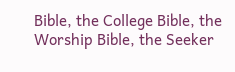Bible, the College Bible, the Worship Bible, the Seeker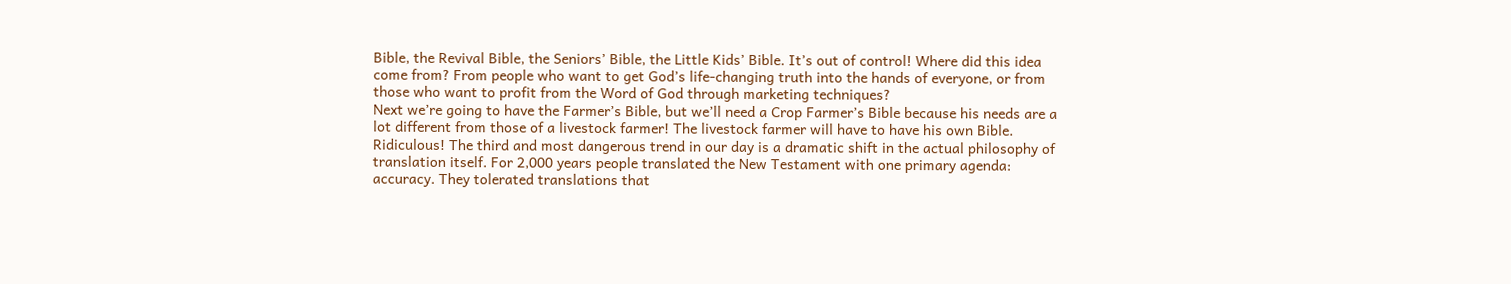Bible, the Revival Bible, the Seniors’ Bible, the Little Kids’ Bible. It’s out of control! Where did this idea come from? From people who want to get God’s life-changing truth into the hands of everyone, or from those who want to profit from the Word of God through marketing techniques?
Next we’re going to have the Farmer’s Bible, but we’ll need a Crop Farmer’s Bible because his needs are a lot different from those of a livestock farmer! The livestock farmer will have to have his own Bible. Ridiculous! The third and most dangerous trend in our day is a dramatic shift in the actual philosophy of translation itself. For 2,000 years people translated the New Testament with one primary agenda: accuracy. They tolerated translations that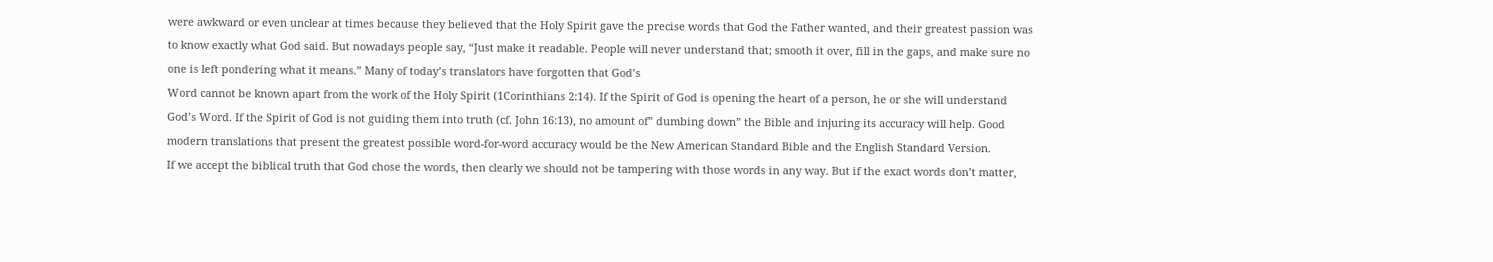were awkward or even unclear at times because they believed that the Holy Spirit gave the precise words that God the Father wanted, and their greatest passion was to know exactly what God said. But nowadays people say, “Just make it readable. People will never understand that; smooth it over, fill in the gaps, and make sure no one is left pondering what it means.” Many of today’s translators have forgotten that God’s
Word cannot be known apart from the work of the Holy Spirit (1Corinthians 2:14). If the Spirit of God is opening the heart of a person, he or she will understand God’s Word. If the Spirit of God is not guiding them into truth (cf. John 16:13), no amount of” dumbing down” the Bible and injuring its accuracy will help. Good modern translations that present the greatest possible word-for-word accuracy would be the New American Standard Bible and the English Standard Version.
If we accept the biblical truth that God chose the words, then clearly we should not be tampering with those words in any way. But if the exact words don’t matter,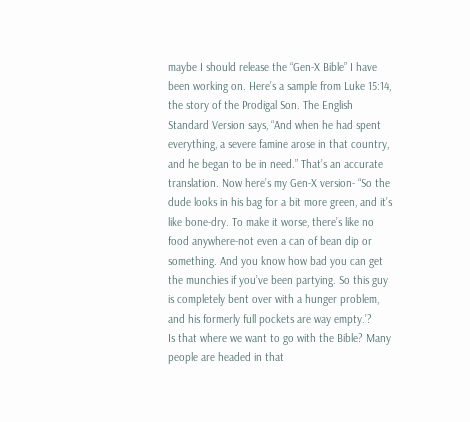maybe I should release the “Gen-X Bible” I have been working on. Here’s a sample from Luke 15:14, the story of the Prodigal Son. The English Standard Version says, “And when he had spent everything, a severe famine arose in that country, and he began to be in need.” That’s an accurate translation. Now here’s my Gen-X version- “So the dude looks in his bag for a bit more green, and it’s like bone-dry. To make it worse, there’s like no food anywhere-not even a can of bean dip or something. And you know how bad you can get the munchies if you’ve been partying. So this guy is completely bent over with a hunger problem, and his formerly full pockets are way empty.’?
Is that where we want to go with the Bible? Many people are headed in that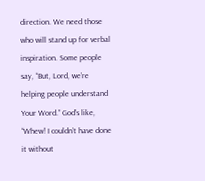direction. We need those who will stand up for verbal inspiration. Some people say, “But, Lord, we’re helping people understand Your Word.” God’s like, “Whew! I couldn’t have done it without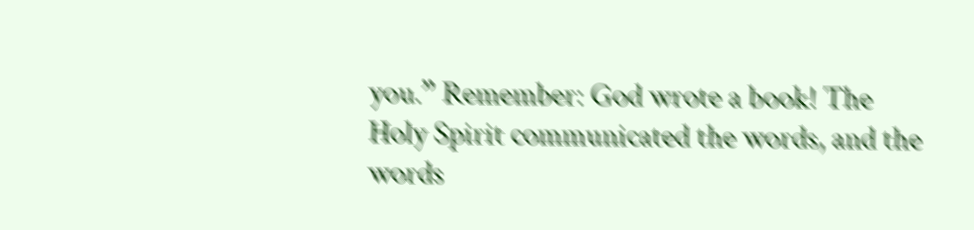you.” Remember: God wrote a book! The Holy Spirit communicated the words, and the words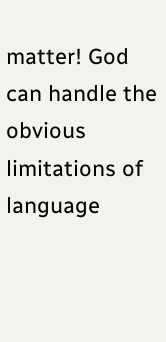matter! God can handle the obvious limitations of language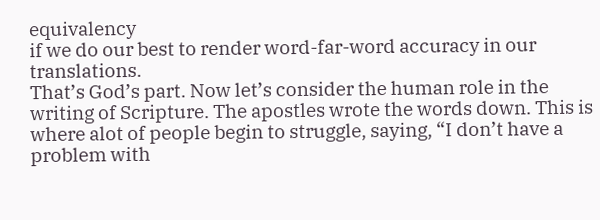equivalency
if we do our best to render word-far-word accuracy in our translations.
That’s God’s part. Now let’s consider the human role in the writing of Scripture. The apostles wrote the words down. This is where alot of people begin to struggle, saying, “I don’t have a problem with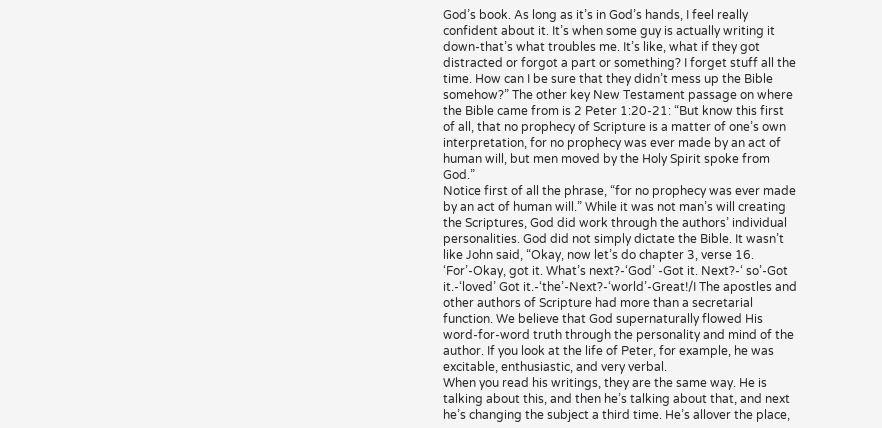God’s book. As long as it’s in God’s hands, I feel really confident about it. It’s when some guy is actually writing it down-that’s what troubles me. It’s like, what if they got distracted or forgot a part or something? I forget stuff all the time. How can I be sure that they didn’t mess up the Bible somehow?” The other key New Testament passage on where the Bible came from is 2 Peter 1:20-21: “But know this first
of all, that no prophecy of Scripture is a matter of one’s own interpretation, for no prophecy was ever made by an act of human will, but men moved by the Holy Spirit spoke from God.”
Notice first of all the phrase, “for no prophecy was ever made by an act of human will.” While it was not man’s will creating the Scriptures, God did work through the authors’ individual personalities. God did not simply dictate the Bible. It wasn’t like John said, “Okay, now let’s do chapter 3, verse 16. ‘For’-Okay, got it. What’s next?-‘God’ -Got it. Next?-‘ so’-Got it.-‘loved’ Got it.-‘the’-Next?-‘world’-Great!/I The apostles and other authors of Scripture had more than a secretarial function. We believe that God supernaturally flowed His word-for-word truth through the personality and mind of the author. If you look at the life of Peter, for example, he was excitable, enthusiastic, and very verbal.
When you read his writings, they are the same way. He is talking about this, and then he’s talking about that, and next he’s changing the subject a third time. He’s allover the place,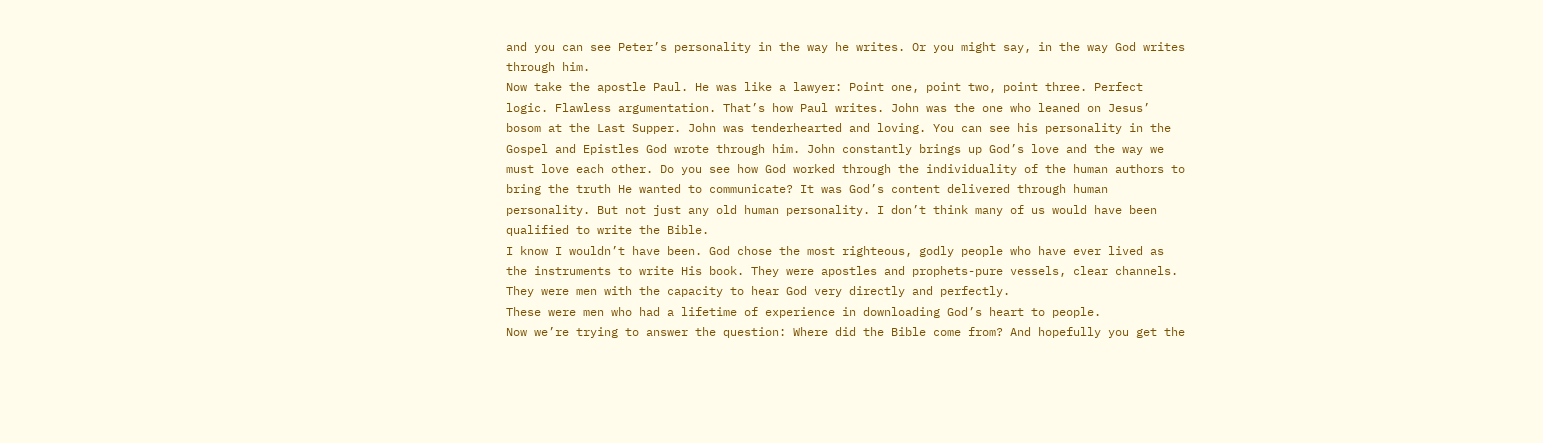and you can see Peter’s personality in the way he writes. Or you might say, in the way God writes through him.
Now take the apostle Paul. He was like a lawyer: Point one, point two, point three. Perfect logic. Flawless argumentation. That’s how Paul writes. John was the one who leaned on Jesus’ bosom at the Last Supper. John was tenderhearted and loving. You can see his personality in the Gospel and Epistles God wrote through him. John constantly brings up God’s love and the way we must love each other. Do you see how God worked through the individuality of the human authors to bring the truth He wanted to communicate? It was God’s content delivered through human personality. But not just any old human personality. I don’t think many of us would have been qualified to write the Bible.
I know I wouldn’t have been. God chose the most righteous, godly people who have ever lived as the instruments to write His book. They were apostles and prophets-pure vessels, clear channels. They were men with the capacity to hear God very directly and perfectly.
These were men who had a lifetime of experience in downloading God’s heart to people.
Now we’re trying to answer the question: Where did the Bible come from? And hopefully you get the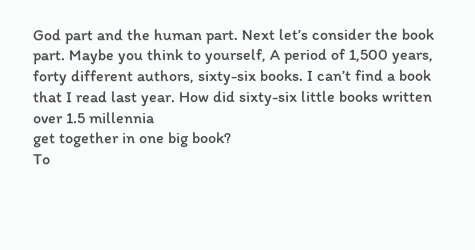God part and the human part. Next let’s consider the book part. Maybe you think to yourself, A period of 1,500 years, forty different authors, sixty-six books. I can’t find a book that I read last year. How did sixty-six little books written over 1.5 millennia
get together in one big book?
To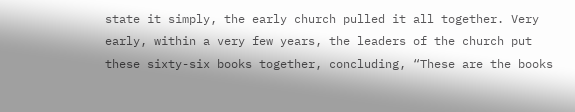state it simply, the early church pulled it all together. Very early, within a very few years, the leaders of the church put these sixty-six books together, concluding, “These are the books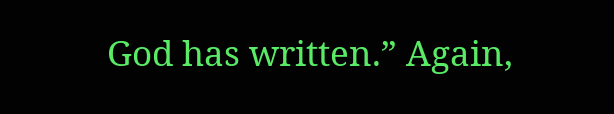God has written.” Again,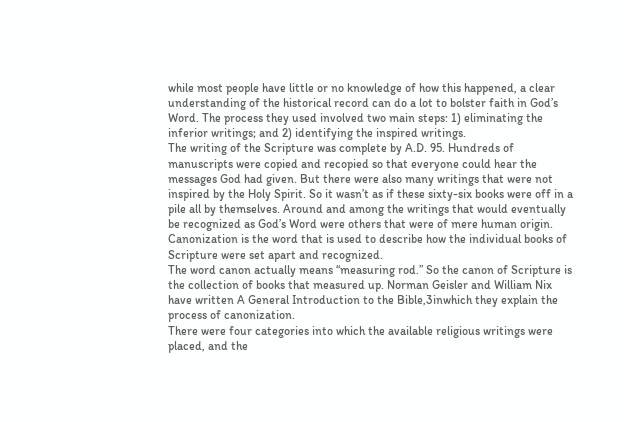while most people have little or no knowledge of how this happened, a clear understanding of the historical record can do a lot to bolster faith in God’s Word. The process they used involved two main steps: 1) eliminating the inferior writings; and 2) identifying the inspired writings.
The writing of the Scripture was complete by A.D. 95. Hundreds of manuscripts were copied and recopied so that everyone could hear the messages God had given. But there were also many writings that were not inspired by the Holy Spirit. So it wasn’t as if these sixty-six books were off in a pile all by themselves. Around and among the writings that would eventually be recognized as God’s Word were others that were of mere human origin. Canonization is the word that is used to describe how the individual books of Scripture were set apart and recognized.
The word canon actually means “measuring rod.” So the canon of Scripture is the collection of books that measured up. Norman Geisler and William Nix have written A General Introduction to the Bible,3inwhich they explain the process of canonization.
There were four categories into which the available religious writings were placed, and the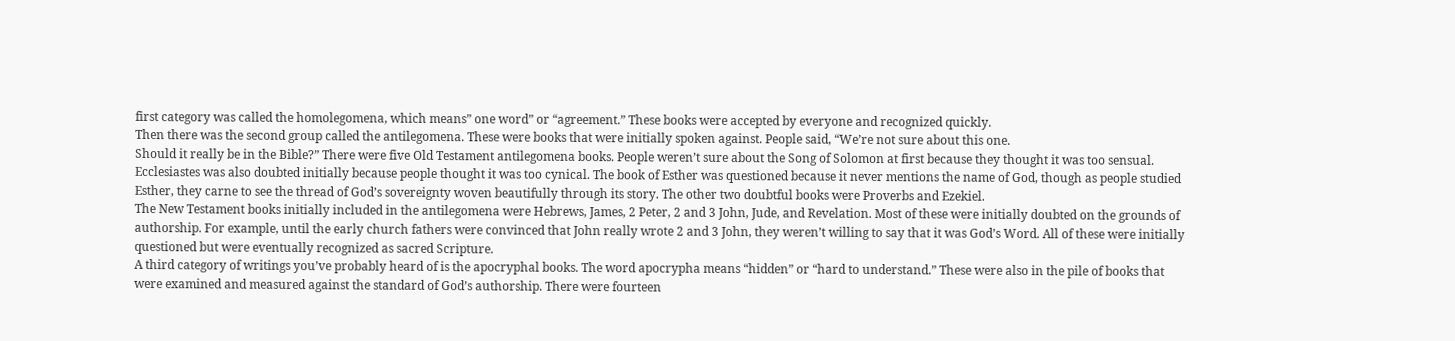first category was called the homolegomena, which means” one word” or “agreement.” These books were accepted by everyone and recognized quickly.
Then there was the second group called the antilegomena. These were books that were initially spoken against. People said, “We’re not sure about this one.
Should it really be in the Bible?” There were five Old Testament antilegomena books. People weren’t sure about the Song of Solomon at first because they thought it was too sensual. Ecclesiastes was also doubted initially because people thought it was too cynical. The book of Esther was questioned because it never mentions the name of God, though as people studied Esther, they carne to see the thread of God’s sovereignty woven beautifully through its story. The other two doubtful books were Proverbs and Ezekiel.
The New Testament books initially included in the antilegomena were Hebrews, James, 2 Peter, 2 and 3 John, Jude, and Revelation. Most of these were initially doubted on the grounds of authorship. For example, until the early church fathers were convinced that John really wrote 2 and 3 John, they weren’t willing to say that it was God’s Word. All of these were initially questioned but were eventually recognized as sacred Scripture.
A third category of writings you’ve probably heard of is the apocryphal books. The word apocrypha means “hidden” or “hard to understand.” These were also in the pile of books that were examined and measured against the standard of God’s authorship. There were fourteen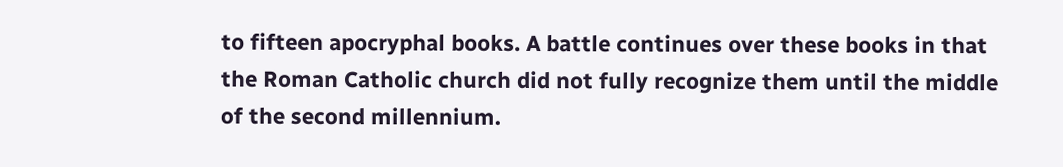to fifteen apocryphal books. A battle continues over these books in that the Roman Catholic church did not fully recognize them until the middle of the second millennium.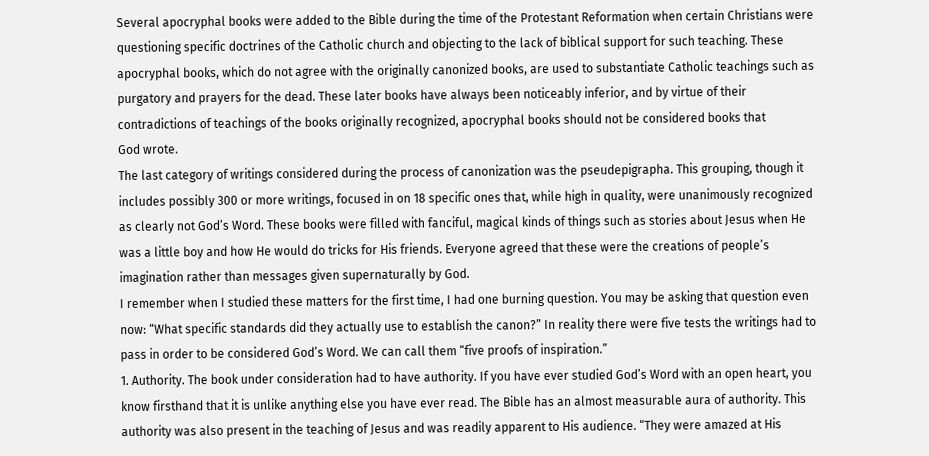Several apocryphal books were added to the Bible during the time of the Protestant Reformation when certain Christians were questioning specific doctrines of the Catholic church and objecting to the lack of biblical support for such teaching. These apocryphal books, which do not agree with the originally canonized books, are used to substantiate Catholic teachings such as purgatory and prayers for the dead. These later books have always been noticeably inferior, and by virtue of their contradictions of teachings of the books originally recognized, apocryphal books should not be considered books that
God wrote.
The last category of writings considered during the process of canonization was the pseudepigrapha. This grouping, though it includes possibly 300 or more writings, focused in on 18 specific ones that, while high in quality, were unanimously recognized as clearly not God’s Word. These books were filled with fanciful, magical kinds of things such as stories about Jesus when He was a little boy and how He would do tricks for His friends. Everyone agreed that these were the creations of people’s imagination rather than messages given supernaturally by God.
I remember when I studied these matters for the first time, I had one burning question. You may be asking that question even now: “What specific standards did they actually use to establish the canon?” In reality there were five tests the writings had to pass in order to be considered God’s Word. We can call them “five proofs of inspiration.”
1. Authority. The book under consideration had to have authority. If you have ever studied God’s Word with an open heart, you know firsthand that it is unlike anything else you have ever read. The Bible has an almost measurable aura of authority. This authority was also present in the teaching of Jesus and was readily apparent to His audience. “They were amazed at His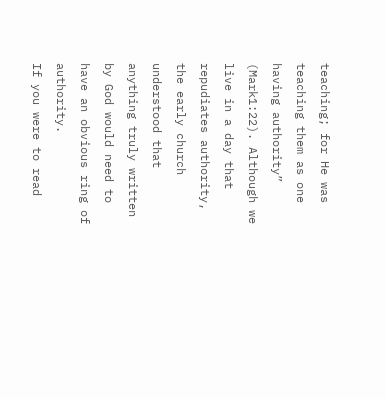teaching; for He was teaching them as one having authority” (Mark1:22). Although we live in a day that repudiates authority, the early church understood that anything truly written by God would need to have an obvious ring of authority.
If you were to read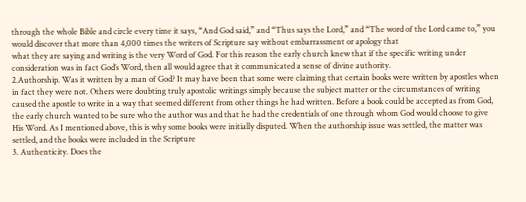through the whole Bible and circle every time it says, “And God said,” and “Thus says the Lord,” and “The word of the Lord came to,” you would discover that more than 4,000 times the writers of Scripture say without embarrassment or apology that
what they are saying and writing is the very Word of God. For this reason the early church knew that if the specific writing under consideration was in fact God’s Word, then all would agree that it communicated a sense of divine authority.
2.Authorship. Was it written by a man of God? It may have been that some were claiming that certain books were written by apostles when in fact they were not. Others were doubting truly apostolic writings simply because the subject matter or the circumstances of writing caused the apostle to write in a way that seemed different from other things he had written. Before a book could be accepted as from God, the early church wanted to be sure who the author was and that he had the credentials of one through whom God would choose to give His Word. As I mentioned above, this is why some books were initially disputed. When the authorship issue was settled, the matter was settled, and the books were included in the Scripture
3. Authenticity. Does the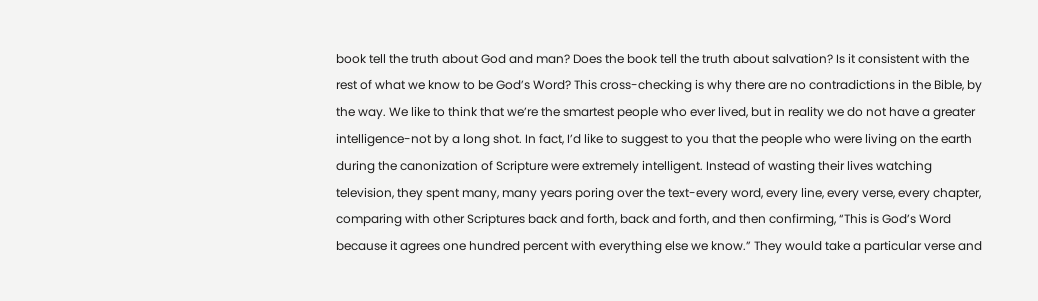book tell the truth about God and man? Does the book tell the truth about salvation? Is it consistent with the rest of what we know to be God’s Word? This cross-checking is why there are no contradictions in the Bible, by the way. We like to think that we’re the smartest people who ever lived, but in reality we do not have a greater intelligence-not by a long shot. In fact, I’d like to suggest to you that the people who were living on the earth during the canonization of Scripture were extremely intelligent. Instead of wasting their lives watching television, they spent many, many years poring over the text-every word, every line, every verse, every chapter, comparing with other Scriptures back and forth, back and forth, and then confirming, “This is God’s Word because it agrees one hundred percent with everything else we know.” They would take a particular verse and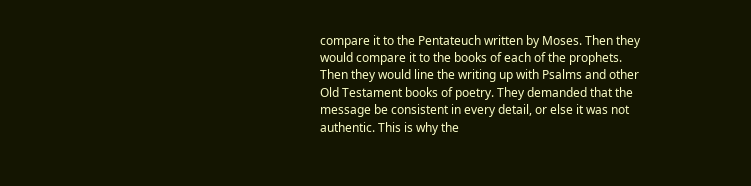compare it to the Pentateuch written by Moses. Then they would compare it to the books of each of the prophets. Then they would line the writing up with Psalms and other Old Testament books of poetry. They demanded that the message be consistent in every detail, or else it was not authentic. This is why the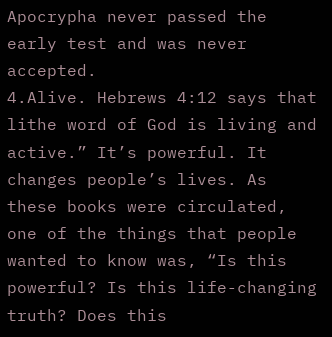Apocrypha never passed the early test and was never accepted.
4.Alive. Hebrews 4:12 says that lithe word of God is living and active.” It’s powerful. It changes people’s lives. As these books were circulated, one of the things that people wanted to know was, “Is this powerful? Is this life-changing truth? Does this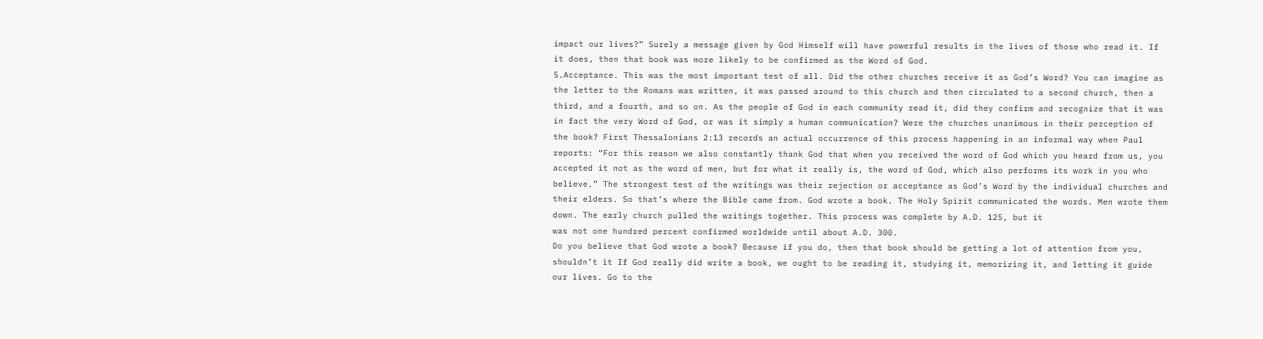impact our lives?” Surely a message given by God Himself will have powerful results in the lives of those who read it. If it does, then that book was more likely to be confirmed as the Word of God.
5.Acceptance. This was the most important test of all. Did the other churches receive it as God’s Word? You can imagine as the letter to the Romans was written, it was passed around to this church and then circulated to a second church, then a third, and a fourth, and so on. As the people of God in each community read it, did they confirm and recognize that it was in fact the very Word of God, or was it simply a human communication? Were the churches unanimous in their perception of the book? First Thessalonians 2:13 records an actual occurrence of this process happening in an informal way when Paul reports: “For this reason we also constantly thank God that when you received the word of God which you heard from us, you accepted it not as the word of men, but for what it really is, the word of God, which also performs its work in you who believe.” The strongest test of the writings was their rejection or acceptance as God’s Word by the individual churches and their elders. So that’s where the Bible came from. God wrote a book. The Holy Spirit communicated the words. Men wrote them down. The early church pulled the writings together. This process was complete by A.D. 125, but it
was not one hundred percent confirmed worldwide until about A.D. 300.
Do you believe that God wrote a book? Because if you do, then that book should be getting a lot of attention from you, shouldn’t it If God really did write a book, we ought to be reading it, studying it, memorizing it, and letting it guide our lives. Go to the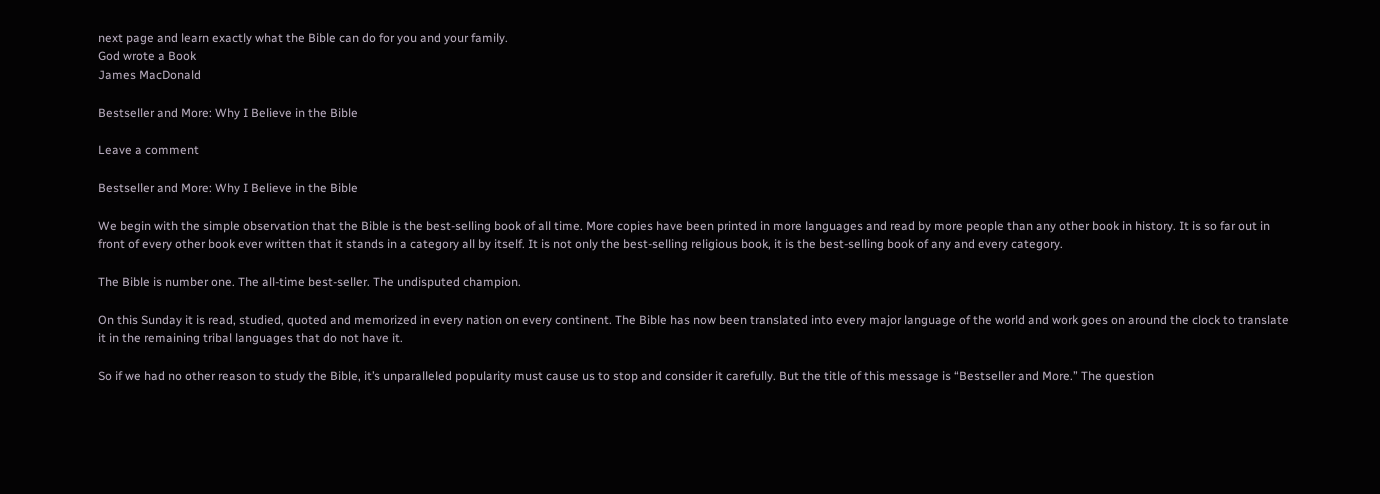next page and learn exactly what the Bible can do for you and your family.
God wrote a Book
James MacDonald

Bestseller and More: Why I Believe in the Bible

Leave a comment

Bestseller and More: Why I Believe in the Bible

We begin with the simple observation that the Bible is the best-selling book of all time. More copies have been printed in more languages and read by more people than any other book in history. It is so far out in front of every other book ever written that it stands in a category all by itself. It is not only the best-selling religious book, it is the best-selling book of any and every category.

The Bible is number one. The all-time best-seller. The undisputed champion.

On this Sunday it is read, studied, quoted and memorized in every nation on every continent. The Bible has now been translated into every major language of the world and work goes on around the clock to translate it in the remaining tribal languages that do not have it.

So if we had no other reason to study the Bible, it’s unparalleled popularity must cause us to stop and consider it carefully. But the title of this message is “Bestseller and More.” The question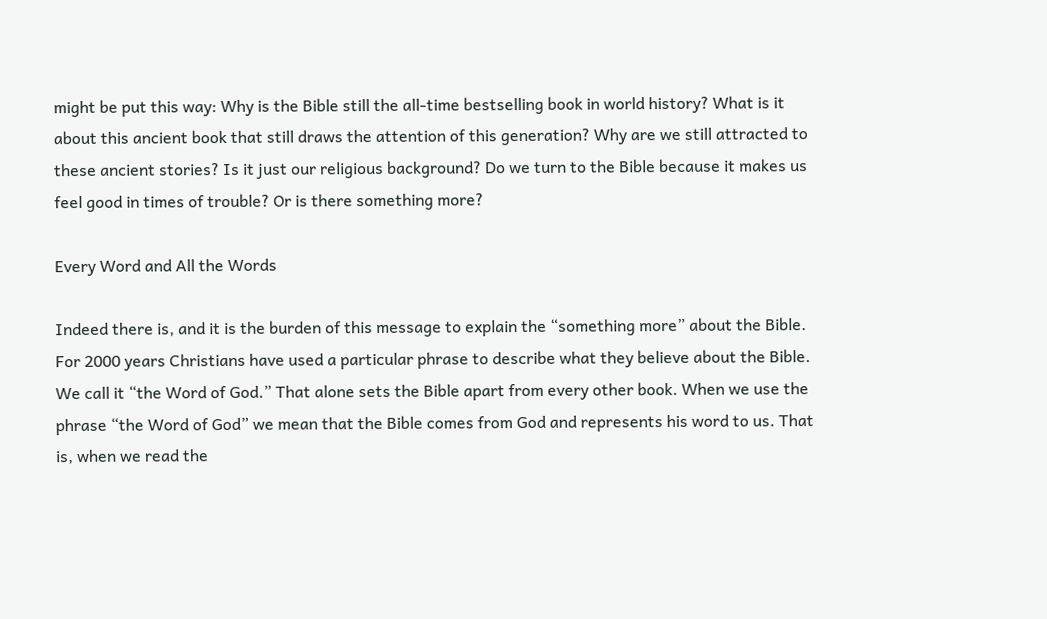might be put this way: Why is the Bible still the all-time bestselling book in world history? What is it about this ancient book that still draws the attention of this generation? Why are we still attracted to these ancient stories? Is it just our religious background? Do we turn to the Bible because it makes us feel good in times of trouble? Or is there something more?

Every Word and All the Words

Indeed there is, and it is the burden of this message to explain the “something more” about the Bible. For 2000 years Christians have used a particular phrase to describe what they believe about the Bible. We call it “the Word of God.” That alone sets the Bible apart from every other book. When we use the phrase “the Word of God” we mean that the Bible comes from God and represents his word to us. That is, when we read the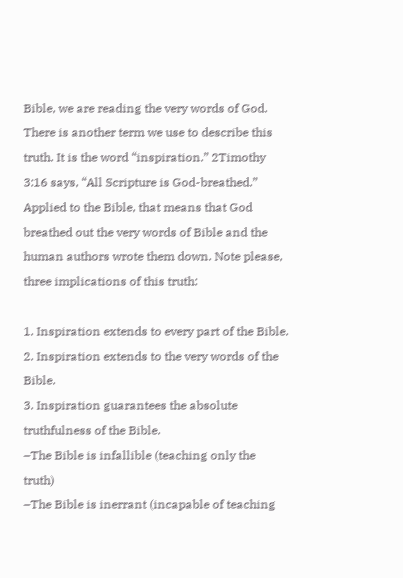Bible, we are reading the very words of God. There is another term we use to describe this truth. It is the word “inspiration.” 2Timothy 3:16 says, “All Scripture is God-breathed.” Applied to the Bible, that means that God breathed out the very words of Bible and the human authors wrote them down. Note please, three implications of this truth:

1. Inspiration extends to every part of the Bible.
2. Inspiration extends to the very words of the Bible.
3. Inspiration guarantees the absolute truthfulness of the Bible.
–The Bible is infallible (teaching only the truth)
–The Bible is inerrant (incapable of teaching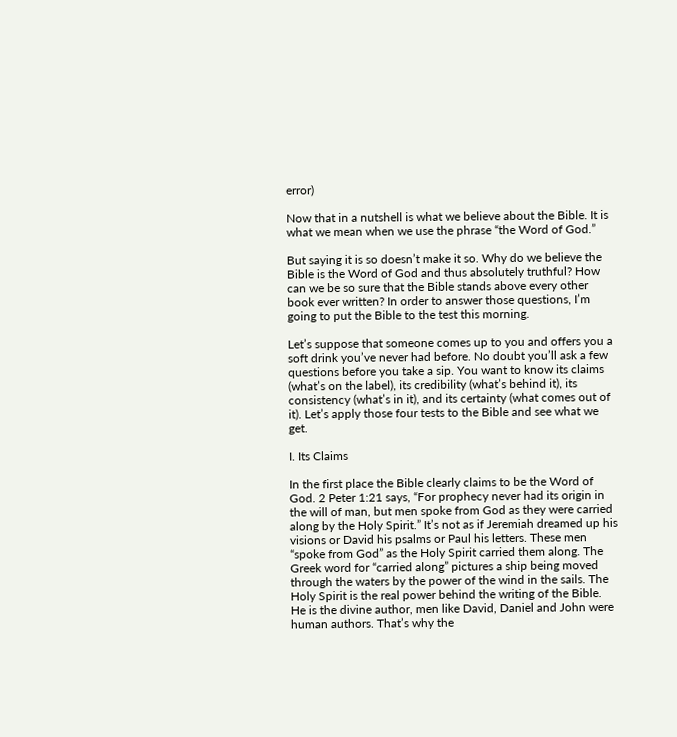error)

Now that in a nutshell is what we believe about the Bible. It is what we mean when we use the phrase “the Word of God.”

But saying it is so doesn’t make it so. Why do we believe the Bible is the Word of God and thus absolutely truthful? How can we be so sure that the Bible stands above every other book ever written? In order to answer those questions, I’m going to put the Bible to the test this morning.

Let’s suppose that someone comes up to you and offers you a soft drink you’ve never had before. No doubt you’ll ask a few questions before you take a sip. You want to know its claims (what’s on the label), its credibility (what’s behind it), its consistency (what’s in it), and its certainty (what comes out of it). Let’s apply those four tests to the Bible and see what we get.

I. Its Claims

In the first place the Bible clearly claims to be the Word of God. 2 Peter 1:21 says, “For prophecy never had its origin in the will of man, but men spoke from God as they were carried along by the Holy Spirit.” It’s not as if Jeremiah dreamed up his visions or David his psalms or Paul his letters. These men “spoke from God” as the Holy Spirit carried them along. The Greek word for “carried along” pictures a ship being moved through the waters by the power of the wind in the sails. The Holy Spirit is the real power behind the writing of the Bible. He is the divine author, men like David, Daniel and John were human authors. That’s why the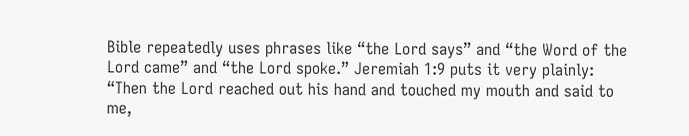Bible repeatedly uses phrases like “the Lord says” and “the Word of the Lord came” and “the Lord spoke.” Jeremiah 1:9 puts it very plainly: “Then the Lord reached out his hand and touched my mouth and said to me,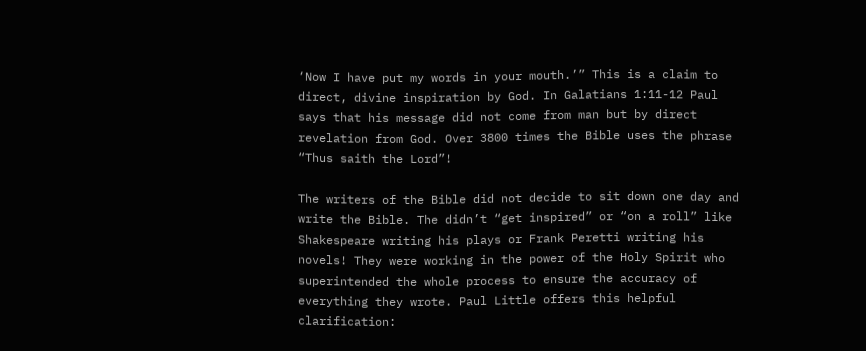‘Now I have put my words in your mouth.’” This is a claim to direct, divine inspiration by God. In Galatians 1:11-12 Paul says that his message did not come from man but by direct revelation from God. Over 3800 times the Bible uses the phrase “Thus saith the Lord”!

The writers of the Bible did not decide to sit down one day and write the Bible. The didn’t “get inspired” or “on a roll” like Shakespeare writing his plays or Frank Peretti writing his novels! They were working in the power of the Holy Spirit who superintended the whole process to ensure the accuracy of everything they wrote. Paul Little offers this helpful clarification: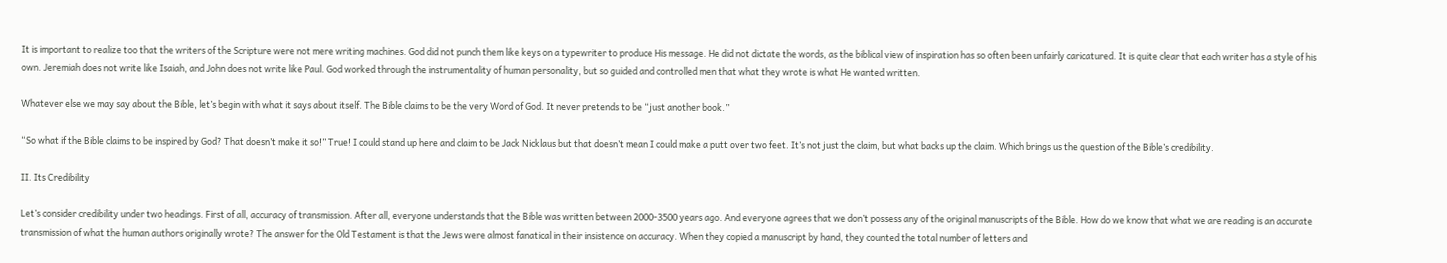It is important to realize too that the writers of the Scripture were not mere writing machines. God did not punch them like keys on a typewriter to produce His message. He did not dictate the words, as the biblical view of inspiration has so often been unfairly caricatured. It is quite clear that each writer has a style of his own. Jeremiah does not write like Isaiah, and John does not write like Paul. God worked through the instrumentality of human personality, but so guided and controlled men that what they wrote is what He wanted written.

Whatever else we may say about the Bible, let’s begin with what it says about itself. The Bible claims to be the very Word of God. It never pretends to be “just another book.”

“So what if the Bible claims to be inspired by God? That doesn’t make it so!” True! I could stand up here and claim to be Jack Nicklaus but that doesn’t mean I could make a putt over two feet. It’s not just the claim, but what backs up the claim. Which brings us the question of the Bible’s credibility.

II. Its Credibility

Let’s consider credibility under two headings. First of all, accuracy of transmission. After all, everyone understands that the Bible was written between 2000-3500 years ago. And everyone agrees that we don’t possess any of the original manuscripts of the Bible. How do we know that what we are reading is an accurate transmission of what the human authors originally wrote? The answer for the Old Testament is that the Jews were almost fanatical in their insistence on accuracy. When they copied a manuscript by hand, they counted the total number of letters and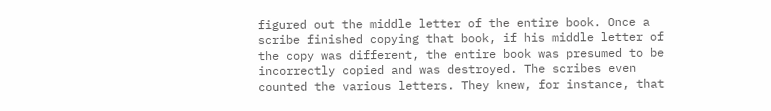figured out the middle letter of the entire book. Once a scribe finished copying that book, if his middle letter of the copy was different, the entire book was presumed to be incorrectly copied and was destroyed. The scribes even counted the various letters. They knew, for instance, that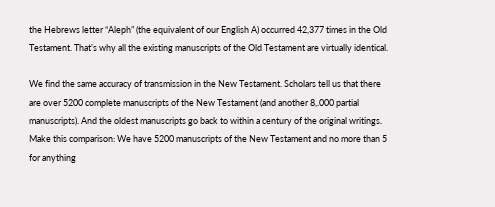the Hebrews letter “Aleph” (the equivalent of our English A) occurred 42,377 times in the Old Testament. That’s why all the existing manuscripts of the Old Testament are virtually identical.

We find the same accuracy of transmission in the New Testament. Scholars tell us that there are over 5200 complete manuscripts of the New Testament (and another 8,.000 partial manuscripts). And the oldest manuscripts go back to within a century of the original writings. Make this comparison: We have 5200 manuscripts of the New Testament and no more than 5 for anything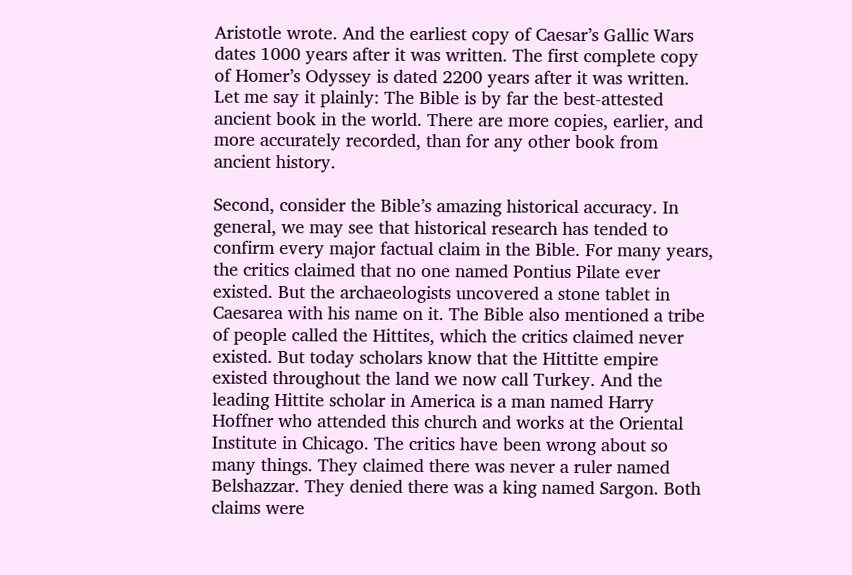Aristotle wrote. And the earliest copy of Caesar’s Gallic Wars dates 1000 years after it was written. The first complete copy of Homer’s Odyssey is dated 2200 years after it was written.
Let me say it plainly: The Bible is by far the best-attested ancient book in the world. There are more copies, earlier, and more accurately recorded, than for any other book from ancient history.

Second, consider the Bible’s amazing historical accuracy. In general, we may see that historical research has tended to confirm every major factual claim in the Bible. For many years, the critics claimed that no one named Pontius Pilate ever existed. But the archaeologists uncovered a stone tablet in Caesarea with his name on it. The Bible also mentioned a tribe of people called the Hittites, which the critics claimed never existed. But today scholars know that the Hittitte empire existed throughout the land we now call Turkey. And the leading Hittite scholar in America is a man named Harry Hoffner who attended this church and works at the Oriental Institute in Chicago. The critics have been wrong about so many things. They claimed there was never a ruler named Belshazzar. They denied there was a king named Sargon. Both claims were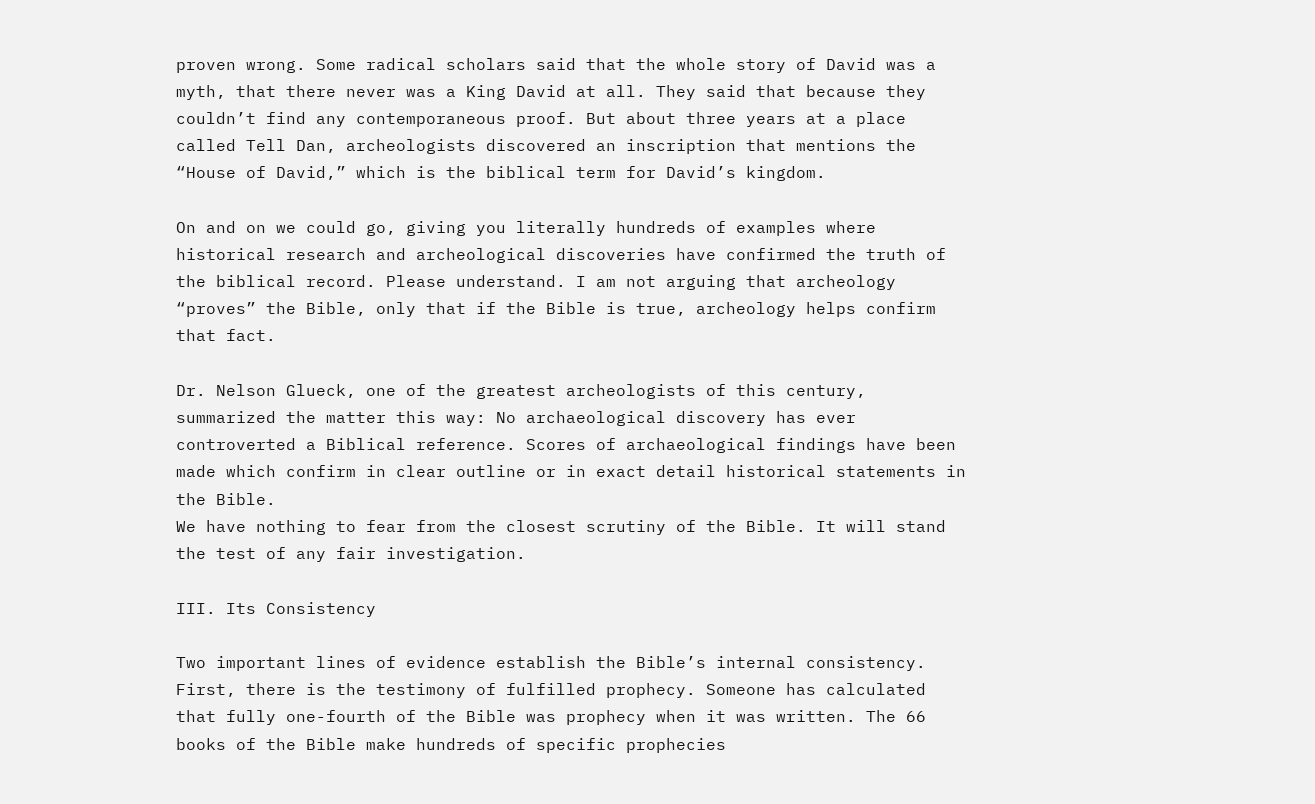proven wrong. Some radical scholars said that the whole story of David was a myth, that there never was a King David at all. They said that because they couldn’t find any contemporaneous proof. But about three years at a place called Tell Dan, archeologists discovered an inscription that mentions the “House of David,” which is the biblical term for David’s kingdom.

On and on we could go, giving you literally hundreds of examples where historical research and archeological discoveries have confirmed the truth of the biblical record. Please understand. I am not arguing that archeology “proves” the Bible, only that if the Bible is true, archeology helps confirm that fact.

Dr. Nelson Glueck, one of the greatest archeologists of this century, summarized the matter this way: No archaeological discovery has ever controverted a Biblical reference. Scores of archaeological findings have been made which confirm in clear outline or in exact detail historical statements in the Bible.
We have nothing to fear from the closest scrutiny of the Bible. It will stand the test of any fair investigation.

III. Its Consistency

Two important lines of evidence establish the Bible’s internal consistency. First, there is the testimony of fulfilled prophecy. Someone has calculated that fully one-fourth of the Bible was prophecy when it was written. The 66 books of the Bible make hundreds of specific prophecies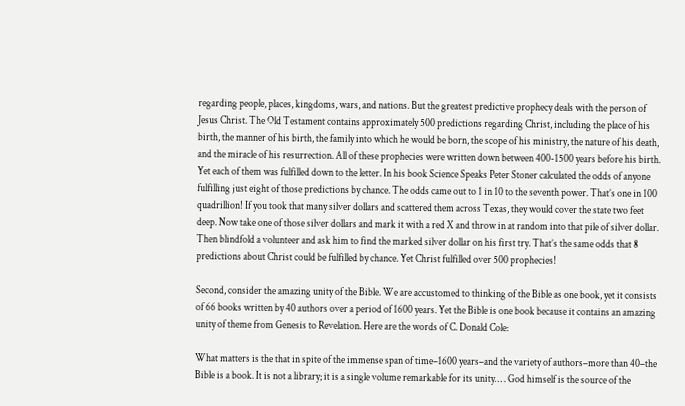regarding people, places, kingdoms, wars, and nations. But the greatest predictive prophecy deals with the person of Jesus Christ. The Old Testament contains approximately 500 predictions regarding Christ, including the place of his birth, the manner of his birth, the family into which he would be born, the scope of his ministry, the nature of his death, and the miracle of his resurrection. All of these prophecies were written down between 400-1500 years before his birth. Yet each of them was fulfilled down to the letter. In his book Science Speaks Peter Stoner calculated the odds of anyone fulfilling just eight of those predictions by chance. The odds came out to 1 in 10 to the seventh power. That’s one in 100 quadrillion! If you took that many silver dollars and scattered them across Texas, they would cover the state two feet deep. Now take one of those silver dollars and mark it with a red X and throw in at random into that pile of silver dollar. Then blindfold a volunteer and ask him to find the marked silver dollar on his first try. That’s the same odds that 8 predictions about Christ could be fulfilled by chance. Yet Christ fulfilled over 500 prophecies!

Second, consider the amazing unity of the Bible. We are accustomed to thinking of the Bible as one book, yet it consists of 66 books written by 40 authors over a period of 1600 years. Yet the Bible is one book because it contains an amazing unity of theme from Genesis to Revelation. Here are the words of C. Donald Cole:

What matters is the that in spite of the immense span of time–1600 years–and the variety of authors–more than 40–the Bible is a book. It is not a library; it is a single volume remarkable for its unity… . God himself is the source of the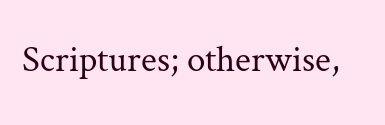Scriptures; otherwise,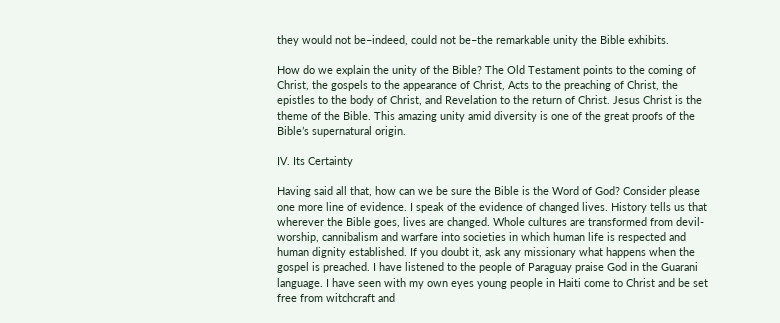they would not be–indeed, could not be–the remarkable unity the Bible exhibits.

How do we explain the unity of the Bible? The Old Testament points to the coming of Christ, the gospels to the appearance of Christ, Acts to the preaching of Christ, the epistles to the body of Christ, and Revelation to the return of Christ. Jesus Christ is the theme of the Bible. This amazing unity amid diversity is one of the great proofs of the Bible’s supernatural origin.

IV. Its Certainty

Having said all that, how can we be sure the Bible is the Word of God? Consider please one more line of evidence. I speak of the evidence of changed lives. History tells us that wherever the Bible goes, lives are changed. Whole cultures are transformed from devil-worship, cannibalism and warfare into societies in which human life is respected and human dignity established. If you doubt it, ask any missionary what happens when the gospel is preached. I have listened to the people of Paraguay praise God in the Guarani language. I have seen with my own eyes young people in Haiti come to Christ and be set free from witchcraft and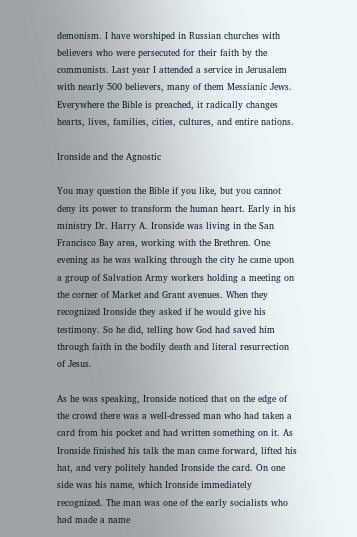demonism. I have worshiped in Russian churches with believers who were persecuted for their faith by the communists. Last year I attended a service in Jerusalem with nearly 500 believers, many of them Messianic Jews. Everywhere the Bible is preached, it radically changes hearts, lives, families, cities, cultures, and entire nations.

Ironside and the Agnostic

You may question the Bible if you like, but you cannot deny its power to transform the human heart. Early in his ministry Dr. Harry A. Ironside was living in the San Francisco Bay area, working with the Brethren. One evening as he was walking through the city he came upon a group of Salvation Army workers holding a meeting on the corner of Market and Grant avenues. When they recognized Ironside they asked if he would give his testimony. So he did, telling how God had saved him through faith in the bodily death and literal resurrection of Jesus.

As he was speaking, Ironside noticed that on the edge of the crowd there was a well-dressed man who had taken a card from his pocket and had written something on it. As Ironside finished his talk the man came forward, lifted his hat, and very politely handed Ironside the card. On one side was his name, which Ironside immediately recognized. The man was one of the early socialists who had made a name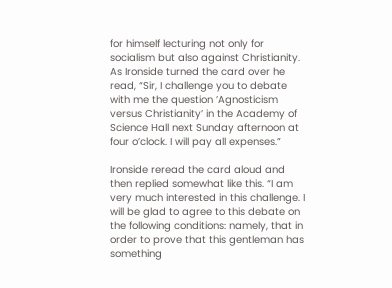for himself lecturing not only for socialism but also against Christianity. As Ironside turned the card over he read, “Sir, I challenge you to debate with me the question ’Agnosticism versus Christianity’ in the Academy of Science Hall next Sunday afternoon at four o’clock. I will pay all expenses.”

Ironside reread the card aloud and then replied somewhat like this. “I am very much interested in this challenge. I will be glad to agree to this debate on the following conditions: namely, that in order to prove that this gentleman has something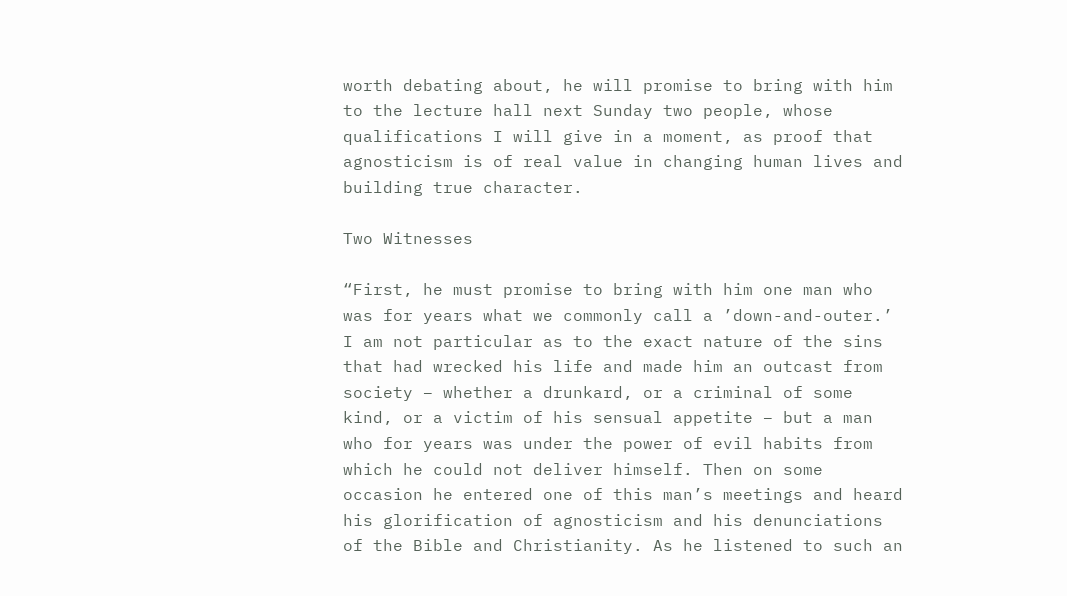worth debating about, he will promise to bring with him to the lecture hall next Sunday two people, whose qualifications I will give in a moment, as proof that agnosticism is of real value in changing human lives and building true character.

Two Witnesses

“First, he must promise to bring with him one man who was for years what we commonly call a ’down-and-outer.’ I am not particular as to the exact nature of the sins that had wrecked his life and made him an outcast from society – whether a drunkard, or a criminal of some kind, or a victim of his sensual appetite – but a man who for years was under the power of evil habits from which he could not deliver himself. Then on some occasion he entered one of this man’s meetings and heard his glorification of agnosticism and his denunciations of the Bible and Christianity. As he listened to such an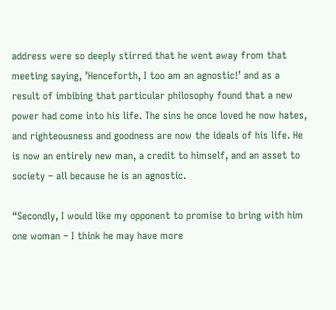address were so deeply stirred that he went away from that meeting saying, ’Henceforth, I too am an agnostic!’ and as a result of imbibing that particular philosophy found that a new power had come into his life. The sins he once loved he now hates, and righteousness and goodness are now the ideals of his life. He is now an entirely new man, a credit to himself, and an asset to society – all because he is an agnostic.

“Secondly, I would like my opponent to promise to bring with him one woman – I think he may have more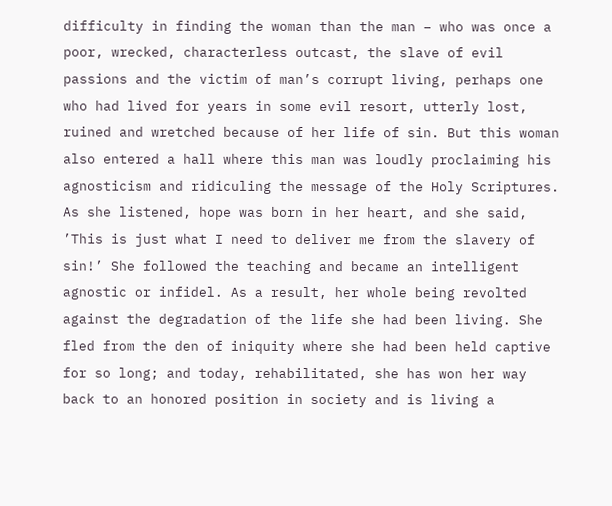difficulty in finding the woman than the man – who was once a poor, wrecked, characterless outcast, the slave of evil passions and the victim of man’s corrupt living, perhaps one who had lived for years in some evil resort, utterly lost, ruined and wretched because of her life of sin. But this woman also entered a hall where this man was loudly proclaiming his agnosticism and ridiculing the message of the Holy Scriptures. As she listened, hope was born in her heart, and she said, ’This is just what I need to deliver me from the slavery of sin!’ She followed the teaching and became an intelligent agnostic or infidel. As a result, her whole being revolted against the degradation of the life she had been living. She fled from the den of iniquity where she had been held captive for so long; and today, rehabilitated, she has won her way back to an honored position in society and is living a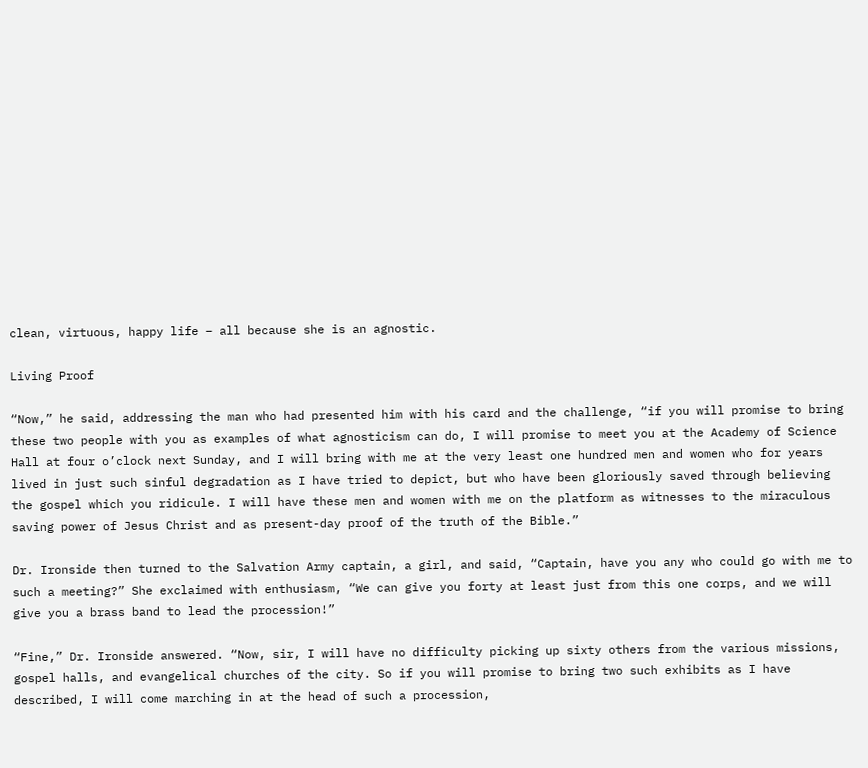clean, virtuous, happy life – all because she is an agnostic.

Living Proof

“Now,” he said, addressing the man who had presented him with his card and the challenge, “if you will promise to bring these two people with you as examples of what agnosticism can do, I will promise to meet you at the Academy of Science Hall at four o’clock next Sunday, and I will bring with me at the very least one hundred men and women who for years lived in just such sinful degradation as I have tried to depict, but who have been gloriously saved through believing the gospel which you ridicule. I will have these men and women with me on the platform as witnesses to the miraculous saving power of Jesus Christ and as present-day proof of the truth of the Bible.”

Dr. Ironside then turned to the Salvation Army captain, a girl, and said, “Captain, have you any who could go with me to such a meeting?” She exclaimed with enthusiasm, “We can give you forty at least just from this one corps, and we will give you a brass band to lead the procession!”

“Fine,” Dr. Ironside answered. “Now, sir, I will have no difficulty picking up sixty others from the various missions, gospel halls, and evangelical churches of the city. So if you will promise to bring two such exhibits as I have described, I will come marching in at the head of such a procession,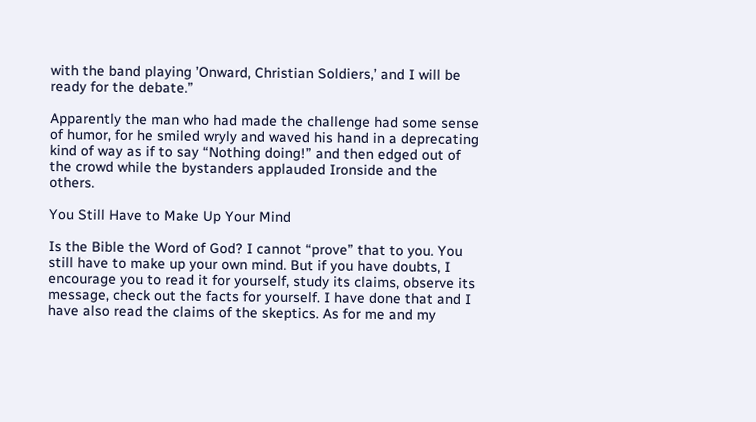with the band playing ’Onward, Christian Soldiers,’ and I will be ready for the debate.”

Apparently the man who had made the challenge had some sense of humor, for he smiled wryly and waved his hand in a deprecating kind of way as if to say “Nothing doing!” and then edged out of the crowd while the bystanders applauded Ironside and the others.

You Still Have to Make Up Your Mind

Is the Bible the Word of God? I cannot “prove” that to you. You still have to make up your own mind. But if you have doubts, I encourage you to read it for yourself, study its claims, observe its message, check out the facts for yourself. I have done that and I have also read the claims of the skeptics. As for me and my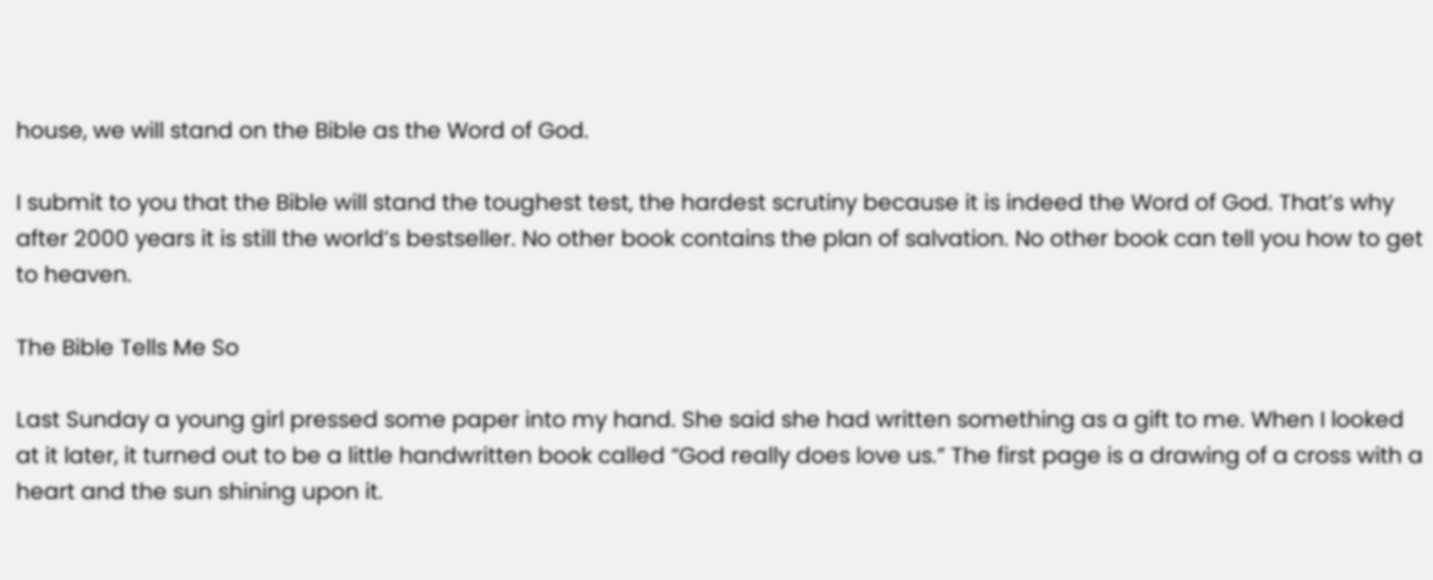house, we will stand on the Bible as the Word of God.

I submit to you that the Bible will stand the toughest test, the hardest scrutiny because it is indeed the Word of God. That’s why after 2000 years it is still the world’s bestseller. No other book contains the plan of salvation. No other book can tell you how to get to heaven.

The Bible Tells Me So

Last Sunday a young girl pressed some paper into my hand. She said she had written something as a gift to me. When I looked at it later, it turned out to be a little handwritten book called “God really does love us.” The first page is a drawing of a cross with a heart and the sun shining upon it.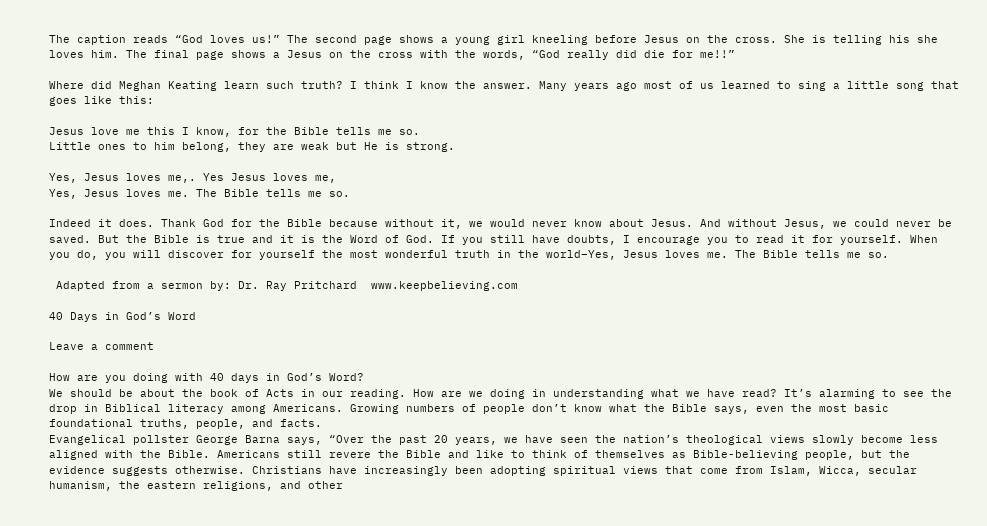The caption reads “God loves us!” The second page shows a young girl kneeling before Jesus on the cross. She is telling his she loves him. The final page shows a Jesus on the cross with the words, “God really did die for me!!”

Where did Meghan Keating learn such truth? I think I know the answer. Many years ago most of us learned to sing a little song that goes like this:

Jesus love me this I know, for the Bible tells me so.
Little ones to him belong, they are weak but He is strong.

Yes, Jesus loves me,. Yes Jesus loves me,
Yes, Jesus loves me. The Bible tells me so.

Indeed it does. Thank God for the Bible because without it, we would never know about Jesus. And without Jesus, we could never be saved. But the Bible is true and it is the Word of God. If you still have doubts, I encourage you to read it for yourself. When you do, you will discover for yourself the most wonderful truth in the world–Yes, Jesus loves me. The Bible tells me so.

 Adapted from a sermon by: Dr. Ray Pritchard  www.keepbelieving.com

40 Days in God’s Word

Leave a comment

How are you doing with 40 days in God’s Word?
We should be about the book of Acts in our reading. How are we doing in understanding what we have read? It’s alarming to see the drop in Biblical literacy among Americans. Growing numbers of people don’t know what the Bible says, even the most basic foundational truths, people, and facts.
Evangelical pollster George Barna says, “Over the past 20 years, we have seen the nation’s theological views slowly become less aligned with the Bible. Americans still revere the Bible and like to think of themselves as Bible-believing people, but the evidence suggests otherwise. Christians have increasingly been adopting spiritual views that come from Islam, Wicca, secular humanism, the eastern religions, and other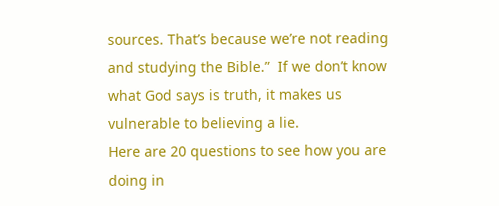sources. That’s because we’re not reading and studying the Bible.”  If we don’t know what God says is truth, it makes us vulnerable to believing a lie.
Here are 20 questions to see how you are doing in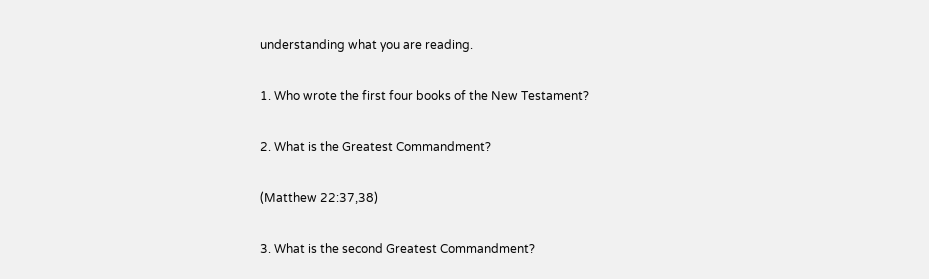understanding what you are reading.

1. Who wrote the first four books of the New Testament?

2. What is the Greatest Commandment?

(Matthew 22:37,38)

3. What is the second Greatest Commandment?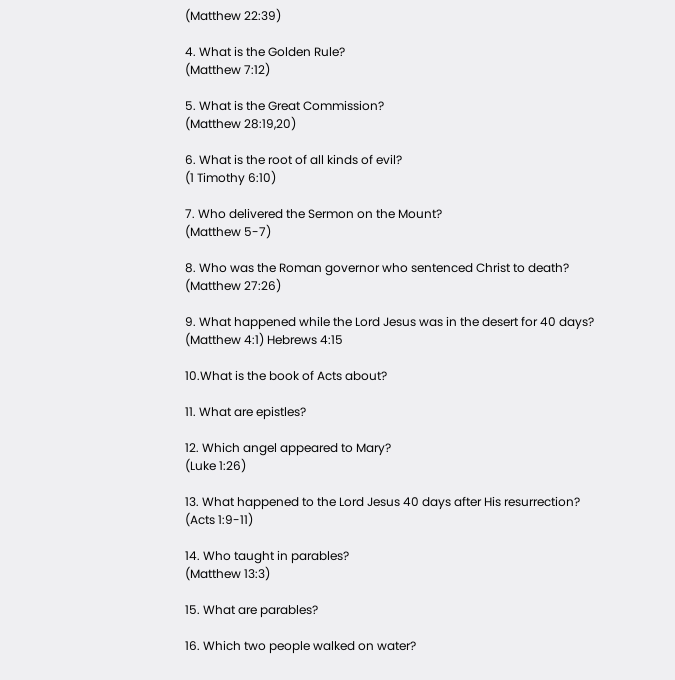(Matthew 22:39)

4. What is the Golden Rule?
(Matthew 7:12)

5. What is the Great Commission?
(Matthew 28:19,20)

6. What is the root of all kinds of evil?
(1 Timothy 6:10)

7. Who delivered the Sermon on the Mount?
(Matthew 5-7)

8. Who was the Roman governor who sentenced Christ to death?
(Matthew 27:26)

9. What happened while the Lord Jesus was in the desert for 40 days?
(Matthew 4:1) Hebrews 4:15

10.What is the book of Acts about?

11. What are epistles?

12. Which angel appeared to Mary?
(Luke 1:26)

13. What happened to the Lord Jesus 40 days after His resurrection?
(Acts 1:9-11)

14. Who taught in parables?
(Matthew 13:3)

15. What are parables?

16. Which two people walked on water?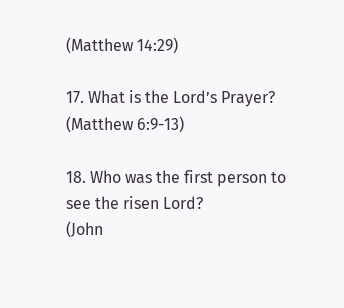(Matthew 14:29)

17. What is the Lord’s Prayer?
(Matthew 6:9-13)

18. Who was the first person to see the risen Lord?
(John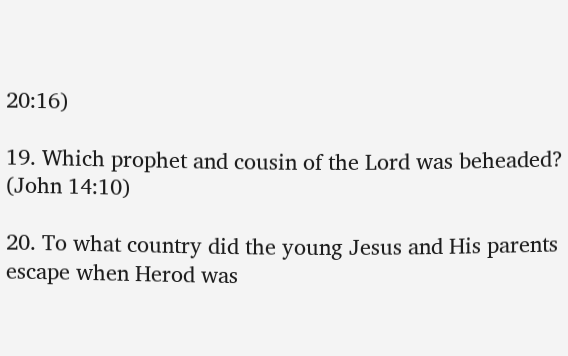20:16)

19. Which prophet and cousin of the Lord was beheaded?
(John 14:10)

20. To what country did the young Jesus and His parents escape when Herod was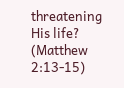threatening His life?
(Matthew 2:13-15)